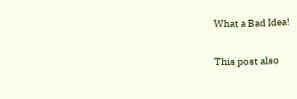What a Bad Idea!

This post also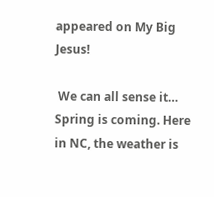appeared on My Big Jesus!

 We can all sense it… Spring is coming. Here in NC, the weather is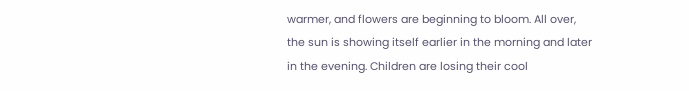warmer, and flowers are beginning to bloom. All over, the sun is showing itself earlier in the morning and later in the evening. Children are losing their cool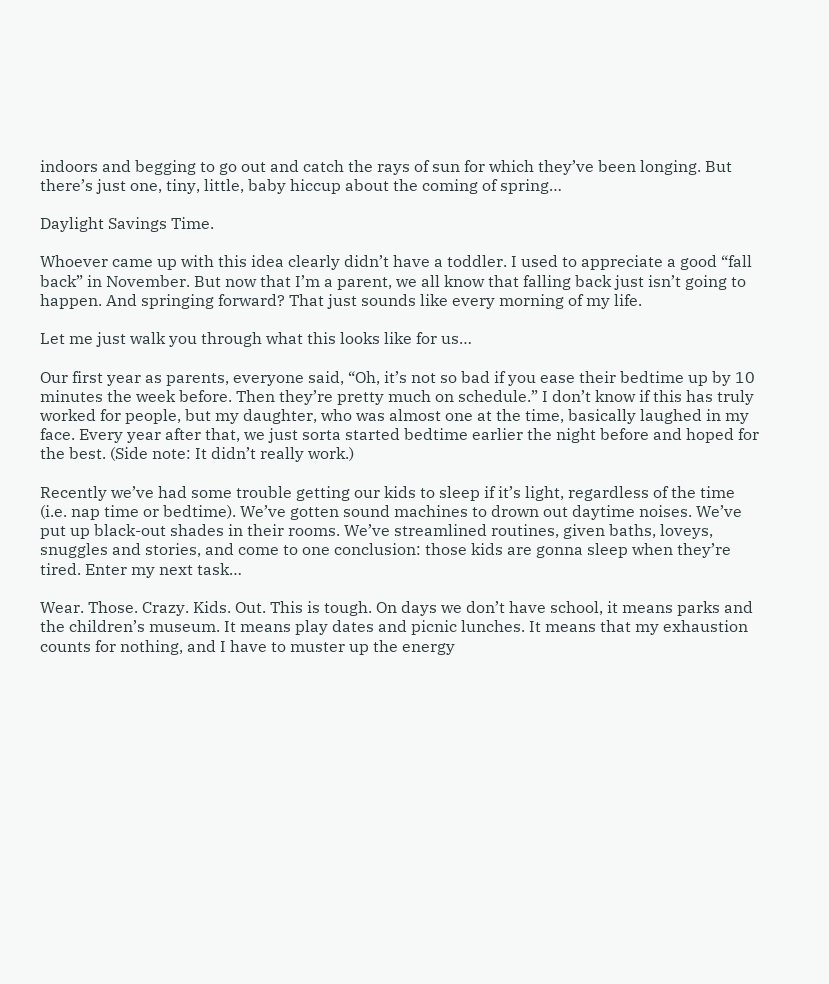indoors and begging to go out and catch the rays of sun for which they’ve been longing. But there’s just one, tiny, little, baby hiccup about the coming of spring…

Daylight Savings Time.

Whoever came up with this idea clearly didn’t have a toddler. I used to appreciate a good “fall back” in November. But now that I’m a parent, we all know that falling back just isn’t going to happen. And springing forward? That just sounds like every morning of my life.

Let me just walk you through what this looks like for us…

Our first year as parents, everyone said, “Oh, it’s not so bad if you ease their bedtime up by 10 minutes the week before. Then they’re pretty much on schedule.” I don’t know if this has truly worked for people, but my daughter, who was almost one at the time, basically laughed in my face. Every year after that, we just sorta started bedtime earlier the night before and hoped for the best. (Side note: It didn’t really work.)

Recently we’ve had some trouble getting our kids to sleep if it’s light, regardless of the time (i.e. nap time or bedtime). We’ve gotten sound machines to drown out daytime noises. We’ve put up black-out shades in their rooms. We’ve streamlined routines, given baths, loveys, snuggles and stories, and come to one conclusion: those kids are gonna sleep when they’re tired. Enter my next task…

Wear. Those. Crazy. Kids. Out. This is tough. On days we don’t have school, it means parks and the children’s museum. It means play dates and picnic lunches. It means that my exhaustion counts for nothing, and I have to muster up the energy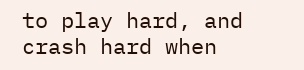to play hard, and crash hard when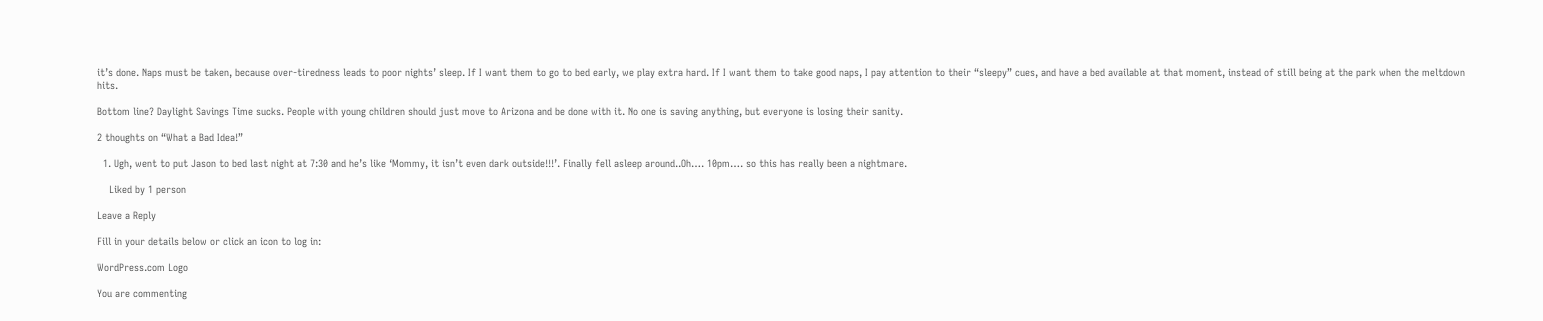it’s done. Naps must be taken, because over-tiredness leads to poor nights’ sleep. If I want them to go to bed early, we play extra hard. If I want them to take good naps, I pay attention to their “sleepy” cues, and have a bed available at that moment, instead of still being at the park when the meltdown hits.

Bottom line? Daylight Savings Time sucks. People with young children should just move to Arizona and be done with it. No one is saving anything, but everyone is losing their sanity.

2 thoughts on “What a Bad Idea!”

  1. Ugh, went to put Jason to bed last night at 7:30 and he’s like ‘Mommy, it isn’t even dark outside!!!’. Finally fell asleep around..Oh…. 10pm…. so this has really been a nightmare.

    Liked by 1 person

Leave a Reply

Fill in your details below or click an icon to log in:

WordPress.com Logo

You are commenting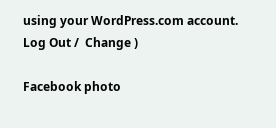using your WordPress.com account. Log Out /  Change )

Facebook photo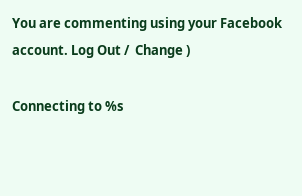You are commenting using your Facebook account. Log Out /  Change )

Connecting to %s